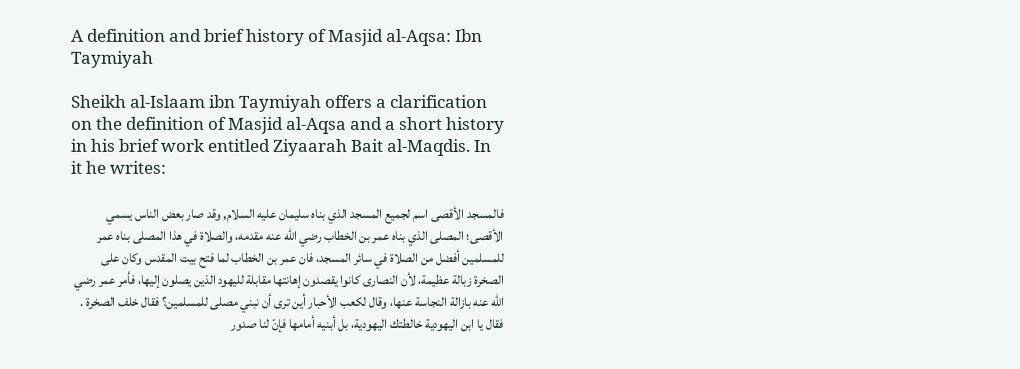A definition and brief history of Masjid al-Aqsa: Ibn Taymiyah

Sheikh al-Islaam ibn Taymiyah offers a clarification on the definition of Masjid al-Aqsa and a short history in his brief work entitled Ziyaarah Bait al-Maqdis. In it he writes:

فالمسجد الأقصى اسم لجميع المسجد الذي بناه سليمان عليه السلام, وقد صار بعض الناس يسمي الأقصى؛ المصلى الذي بناه عمر بن الخطاب رضي الله عنه مقدمه، والصلاة في هذا المصلى بناه عمر للمسلمين أفضل من الصلاة في سائر المسجد، فان عمر بن الخطاب لما فتح بيت المقدس وكان على الصخرة زبالة عظيمة، لأن النصارى كانوا يقصدون إهانتها مقابلة لليهود الذين يصلون إليها، فأمر عمر رضي الله عنه بازالة النجاسة عنها، وقال لكعب الأحبار أين ترى أن نبني مصلى للمسلمين؟ فقال خلف الصخرة . فقال يا ابن اليهودية خالطتك اليهودية، بل أبنيه أمامها فإنّ لنا صدور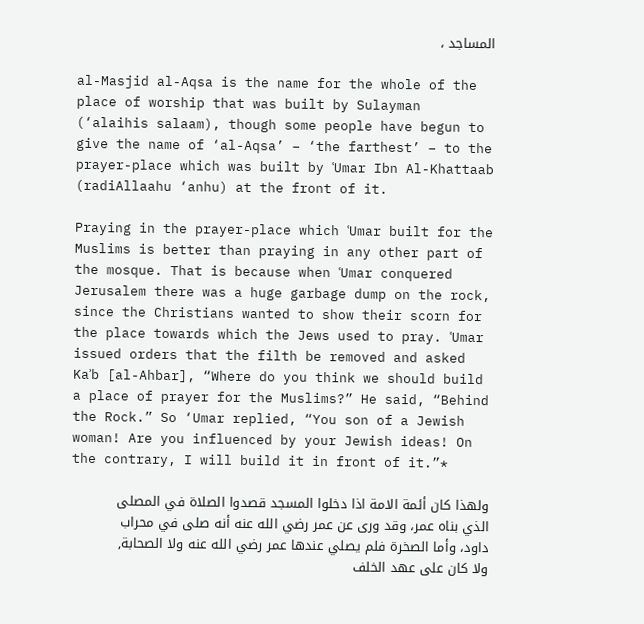المساجد ،

al-Masjid al-Aqsa is the name for the whole of the place of worship that was built by Sulayman (‘alaihis salaam), though some people have begun to give the name of ‘al-Aqsa’ – ‘the farthest’ – to the prayer-place which was built by ʿUmar Ibn Al-Khattaab (radiAllaahu ‘anhu) at the front of it.

Praying in the prayer-place which ʿUmar built for the Muslims is better than praying in any other part of the mosque. That is because when ʿUmar conquered Jerusalem there was a huge garbage dump on the rock, since the Christians wanted to show their scorn for the place towards which the Jews used to pray. ʿUmar issued orders that the filth be removed and asked Kaʾb [al-Ahbar], “Where do you think we should build a place of prayer for the Muslims?” He said, “Behind the Rock.” So ‘Umar replied, “You son of a Jewish woman! Are you influenced by your Jewish ideas! On the contrary, I will build it in front of it.”*

ولهذا كان أئمة الامة اذا دخلوا المسجد قصدوا الصلاة في المصلى الذي بناه عمر، وقد ورى عن عمر رضي الله عنه أنه صلى في محراب داود، وأما الصخرة فلم يصلي عندها عمر رضي الله عنه ولا الصحابة, ولا كان على عهد الخلف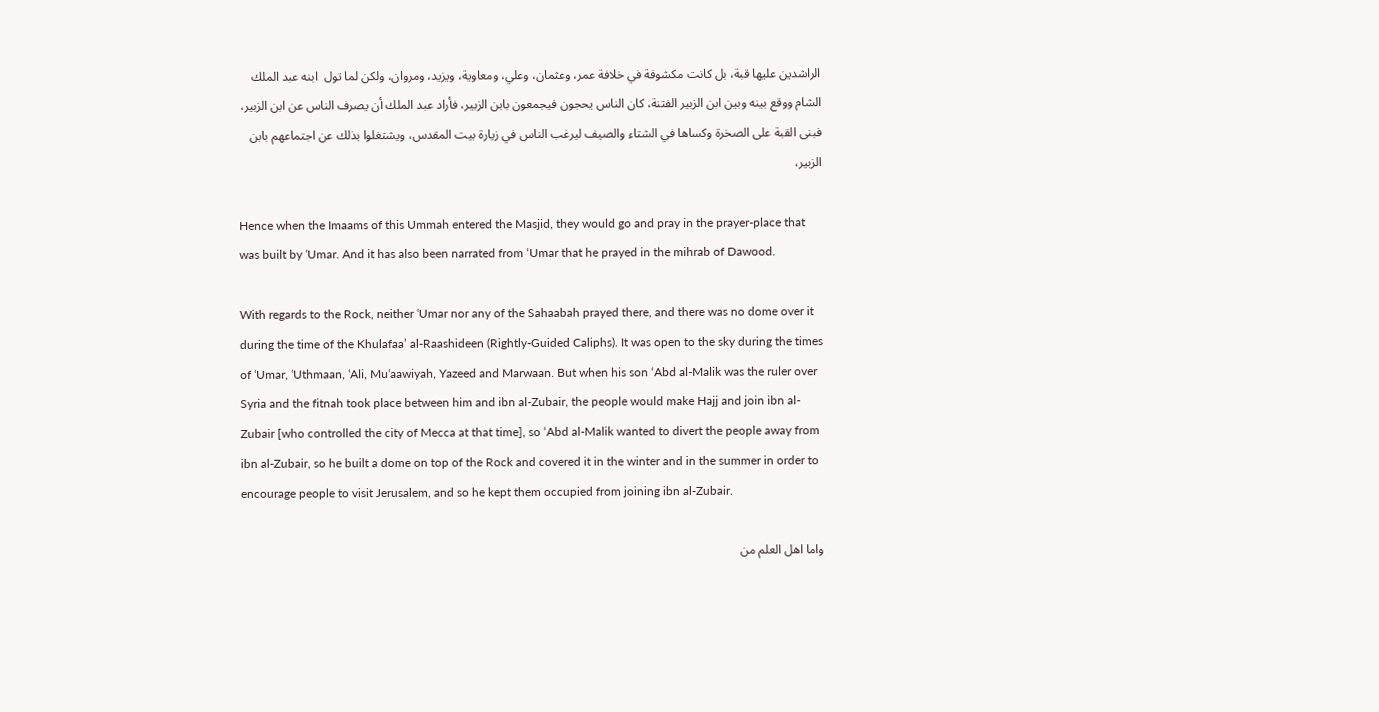الراشدين عليها قبة، بل كانت مكشوفة في خلافة عمر، وعثمان، وعلي، ومعاوية، ويزيد، ومروان، ولكن لما تول  ابنه عبد الملك الشام ووقع بينه وبين ابن الزبير الفتنة، كان الناس يحجون فيجمعون بابن الزبير، فأراد عبد الملك أن يصرف الناس عن ابن الزبير، فبنى القبة على الصخرة وكساها في الشتاء والصيف ليرغب الناس في زيارة بيت المقدس، ويشتغلوا بذلك عن اجتماعهم بابن الزبير،

Hence when the Imaams of this Ummah entered the Masjid, they would go and pray in the prayer-place that was built by ʿUmar. And it has also been narrated from ‘Umar that he prayed in the mihrab of Dawood.

With regards to the Rock, neither ʿUmar nor any of the Sahaabah prayed there, and there was no dome over it during the time of the Khulafaa’ al-Raashideen (Rightly-Guided Caliphs). It was open to the sky during the times of ʿUmar, ʿUthmaan, ʿAli, Muʿaawiyah, Yazeed and Marwaan. But when his son ‘Abd al-Malik was the ruler over Syria and the fitnah took place between him and ibn al-Zubair, the people would make Hajj and join ibn al-Zubair [who controlled the city of Mecca at that time], so ‘Abd al-Malik wanted to divert the people away from ibn al-Zubair, so he built a dome on top of the Rock and covered it in the winter and in the summer in order to encourage people to visit Jerusalem, and so he kept them occupied from joining ibn al-Zubair.

واما اهل العلم من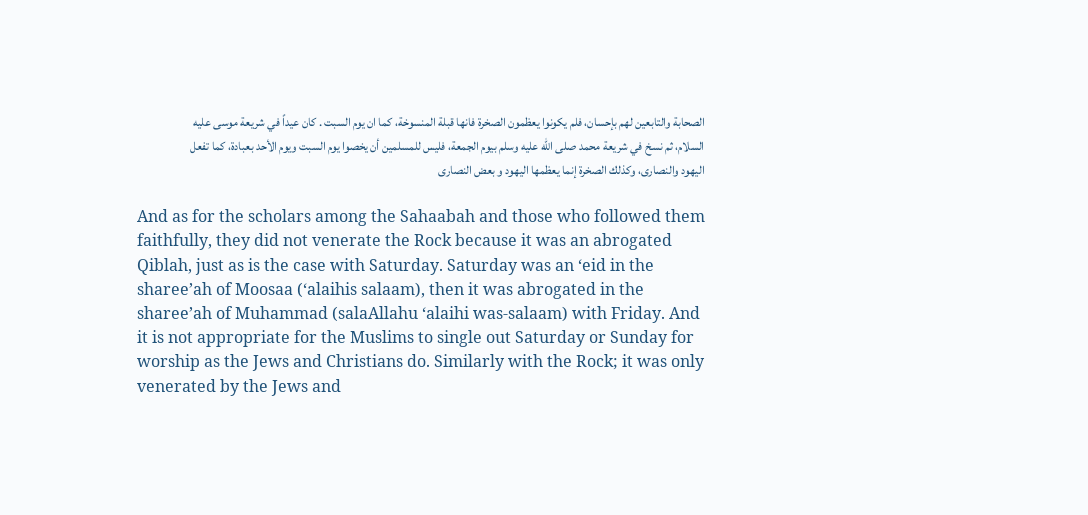الصحابة والتابعين لهم بإحسان، فلم يكونوا يعظمون الصخرة فانها قبلة المنسوخة، كما ان يوم السبت . كان عيداً في شريعة موسى عليه السلام، ثم نسخ في شريعة محمد صلى الله عليه وسلم بيوم الجمعة، فليس للمسلمين أن يخصوا يوم السبت ويوم الأحد بعبادة، كما تفعل اليهود والنصارى، وكذلك الصخرة إنما يعظمها اليهود و بعض النصارى

And as for the scholars among the Sahaabah and those who followed them faithfully, they did not venerate the Rock because it was an abrogated Qiblah, just as is the case with Saturday. Saturday was an ‘eid in the sharee’ah of Moosaa (‘alaihis salaam), then it was abrogated in the sharee’ah of Muhammad (salaAllahu ‘alaihi was-salaam) with Friday. And it is not appropriate for the Muslims to single out Saturday or Sunday for worship as the Jews and Christians do. Similarly with the Rock; it was only venerated by the Jews and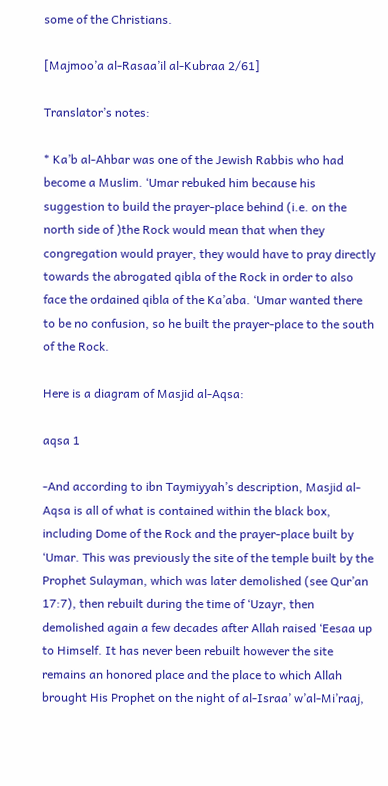some of the Christians.

[Majmoo’a al-Rasaa’il al-Kubraa 2/61]

Translator’s notes:

* Ka’b al-Ahbar was one of the Jewish Rabbis who had become a Muslim. ‘Umar rebuked him because his suggestion to build the prayer-place behind (i.e. on the north side of )the Rock would mean that when they congregation would prayer, they would have to pray directly towards the abrogated qibla of the Rock in order to also face the ordained qibla of the Ka’aba. ‘Umar wanted there to be no confusion, so he built the prayer-place to the south of the Rock.

Here is a diagram of Masjid al-Aqsa:

aqsa 1

-And according to ibn Taymiyyah’s description, Masjid al-Aqsa is all of what is contained within the black box, including Dome of the Rock and the prayer-place built by ‘Umar. This was previously the site of the temple built by the Prophet Sulayman, which was later demolished (see Qur’an 17:7), then rebuilt during the time of ‘Uzayr, then demolished again a few decades after Allah raised ‘Eesaa up to Himself. It has never been rebuilt however the site remains an honored place and the place to which Allah brought His Prophet on the night of al-Israa’ w’al-Mi’raaj,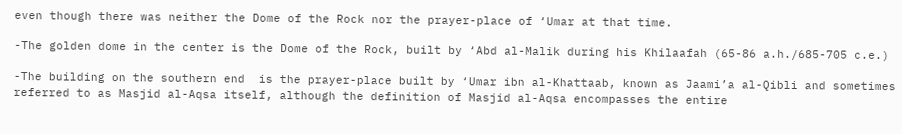even though there was neither the Dome of the Rock nor the prayer-place of ‘Umar at that time.

-The golden dome in the center is the Dome of the Rock, built by ‘Abd al-Malik during his Khilaafah (65-86 a.h./685-705 c.e.)

-The building on the southern end  is the prayer-place built by ‘Umar ibn al-Khattaab, known as Jaami’a al-Qibli and sometimes referred to as Masjid al-Aqsa itself, although the definition of Masjid al-Aqsa encompasses the entire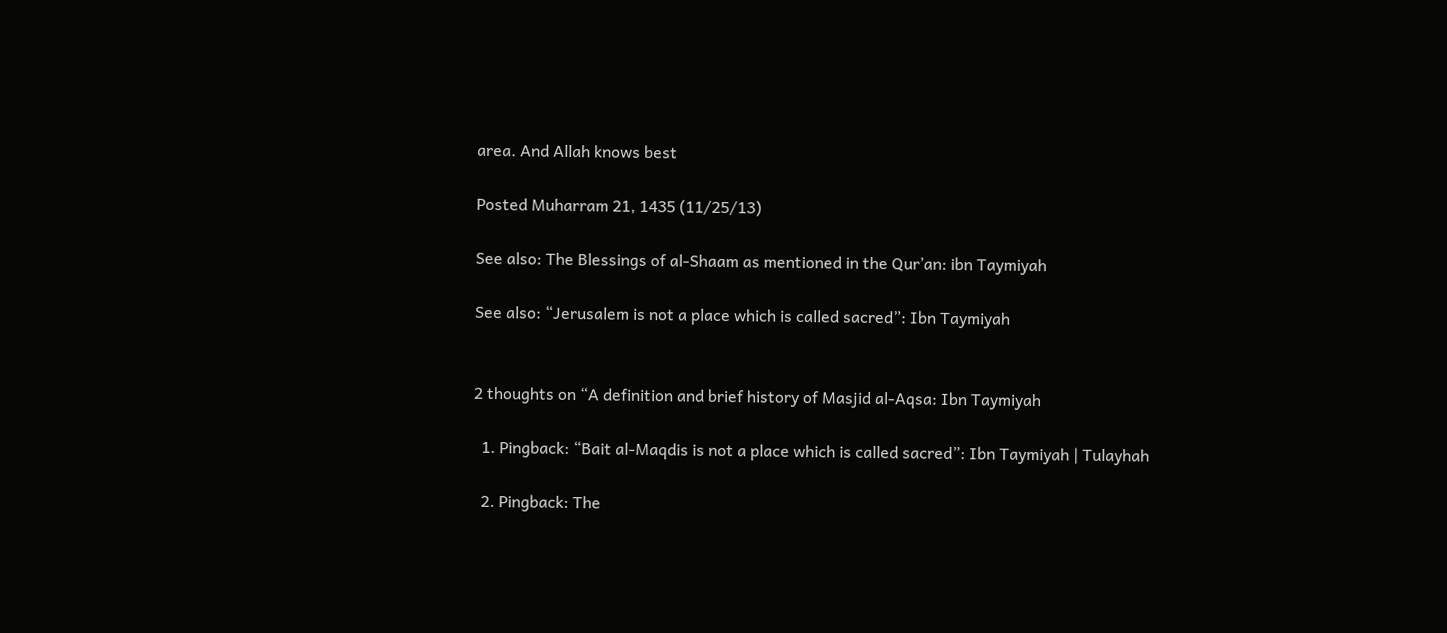area. And Allah knows best

Posted Muharram 21, 1435 (11/25/13)

See also: The Blessings of al-Shaam as mentioned in the Qur’an: ibn Taymiyah

See also: “Jerusalem is not a place which is called sacred”: Ibn Taymiyah


2 thoughts on “A definition and brief history of Masjid al-Aqsa: Ibn Taymiyah

  1. Pingback: “Bait al-Maqdis is not a place which is called sacred”: Ibn Taymiyah | Tulayhah

  2. Pingback: The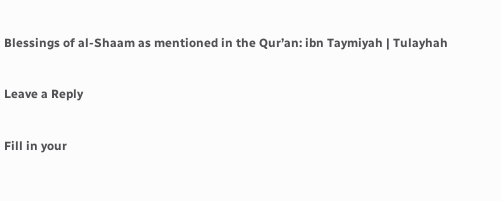Blessings of al-Shaam as mentioned in the Qur’an: ibn Taymiyah | Tulayhah

Leave a Reply

Fill in your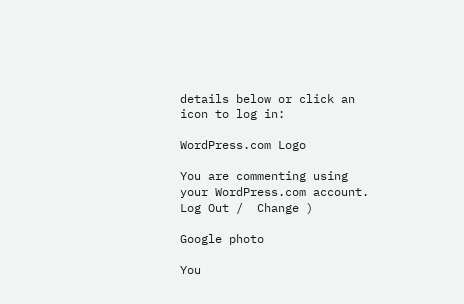details below or click an icon to log in:

WordPress.com Logo

You are commenting using your WordPress.com account. Log Out /  Change )

Google photo

You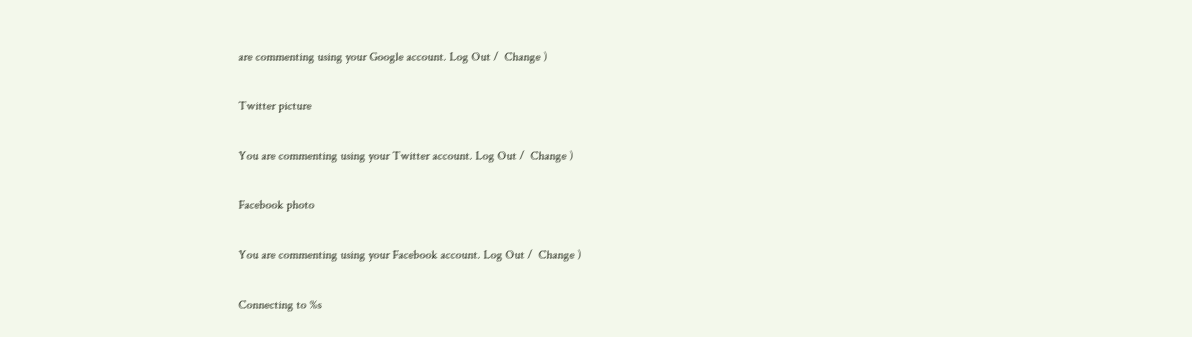are commenting using your Google account. Log Out /  Change )

Twitter picture

You are commenting using your Twitter account. Log Out /  Change )

Facebook photo

You are commenting using your Facebook account. Log Out /  Change )

Connecting to %s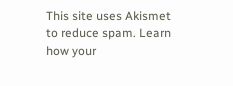This site uses Akismet to reduce spam. Learn how your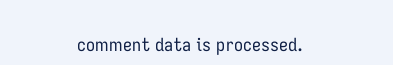comment data is processed.